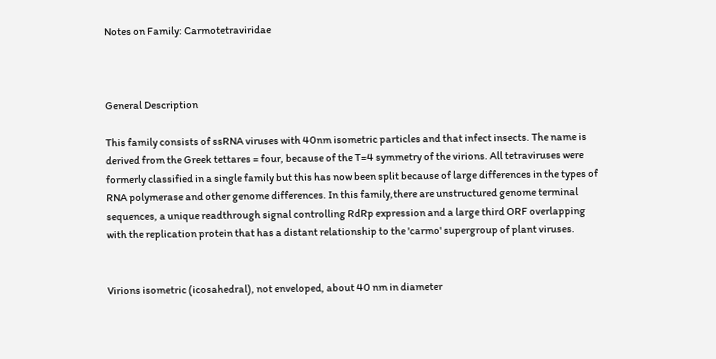Notes on Family: Carmotetraviridae



General Description

This family consists of ssRNA viruses with 40nm isometric particles and that infect insects. The name is derived from the Greek tettares = four, because of the T=4 symmetry of the virions. All tetraviruses were formerly classified in a single family but this has now been split because of large differences in the types of RNA polymerase and other genome differences. In this family,there are unstructured genome terminal sequences, a unique readthrough signal controlling RdRp expression and a large third ORF overlapping with the replication protein that has a distant relationship to the 'carmo' supergroup of plant viruses.


Virions isometric (icosahedral), not enveloped, about 40 nm in diameter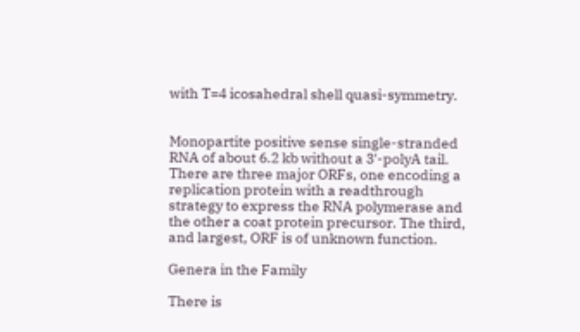with T=4 icosahedral shell quasi-symmetry.


Monopartite positive sense single-stranded RNA of about 6.2 kb without a 3'-polyA tail. There are three major ORFs, one encoding a replication protein with a readthrough strategy to express the RNA polymerase and the other a coat protein precursor. The third, and largest, ORF is of unknown function.

Genera in the Family

There is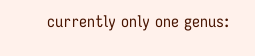currently only one genus: